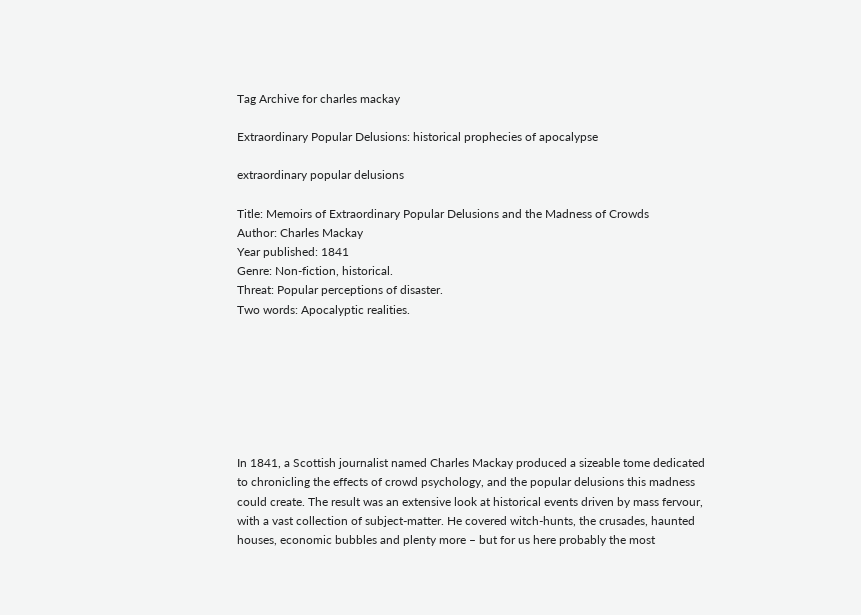Tag Archive for charles mackay

Extraordinary Popular Delusions: historical prophecies of apocalypse

extraordinary popular delusions

Title: Memoirs of Extraordinary Popular Delusions and the Madness of Crowds
Author: Charles Mackay
Year published: 1841
Genre: Non-fiction, historical.
Threat: Popular perceptions of disaster.
Two words: Apocalyptic realities.







In 1841, a Scottish journalist named Charles Mackay produced a sizeable tome dedicated to chronicling the effects of crowd psychology, and the popular delusions this madness could create. The result was an extensive look at historical events driven by mass fervour, with a vast collection of subject-matter. He covered witch-hunts, the crusades, haunted houses, economic bubbles and plenty more – but for us here probably the most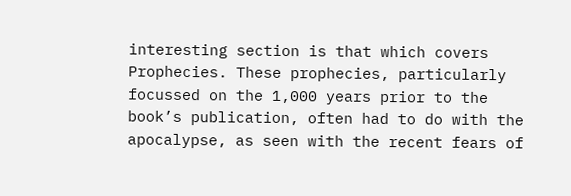interesting section is that which covers Prophecies. These prophecies, particularly focussed on the 1,000 years prior to the book’s publication, often had to do with the apocalypse, as seen with the recent fears of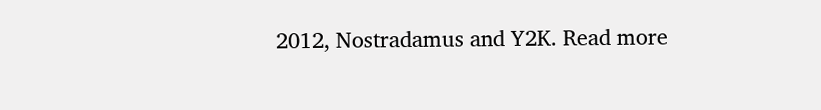2012, Nostradamus and Y2K. Read more